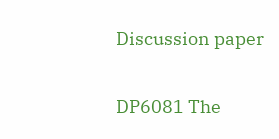Discussion paper

DP6081 The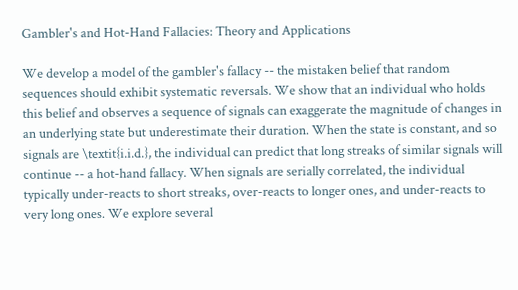Gambler's and Hot-Hand Fallacies: Theory and Applications

We develop a model of the gambler's fallacy -- the mistaken belief that random sequences should exhibit systematic reversals. We show that an individual who holds this belief and observes a sequence of signals can exaggerate the magnitude of changes in an underlying state but underestimate their duration. When the state is constant, and so signals are \textit{i.i.d.}, the individual can predict that long streaks of similar signals will continue -- a hot-hand fallacy. When signals are serially correlated, the individual typically under-reacts to short streaks, over-reacts to longer ones, and under-reacts to very long ones. We explore several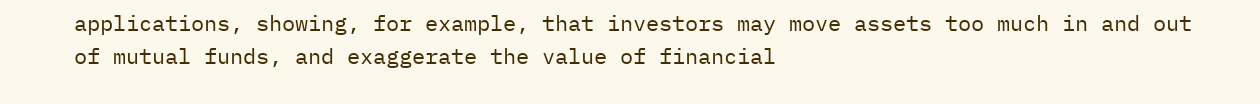applications, showing, for example, that investors may move assets too much in and out of mutual funds, and exaggerate the value of financial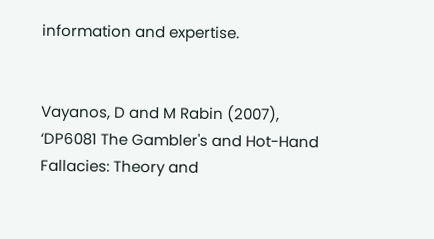information and expertise.


Vayanos, D and M Rabin (2007), ‘DP6081 The Gambler's and Hot-Hand Fallacies: Theory and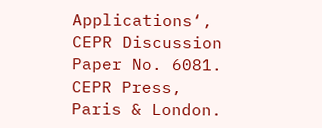Applications‘, CEPR Discussion Paper No. 6081. CEPR Press, Paris & London.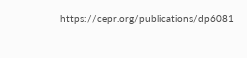https://cepr.org/publications/dp6081